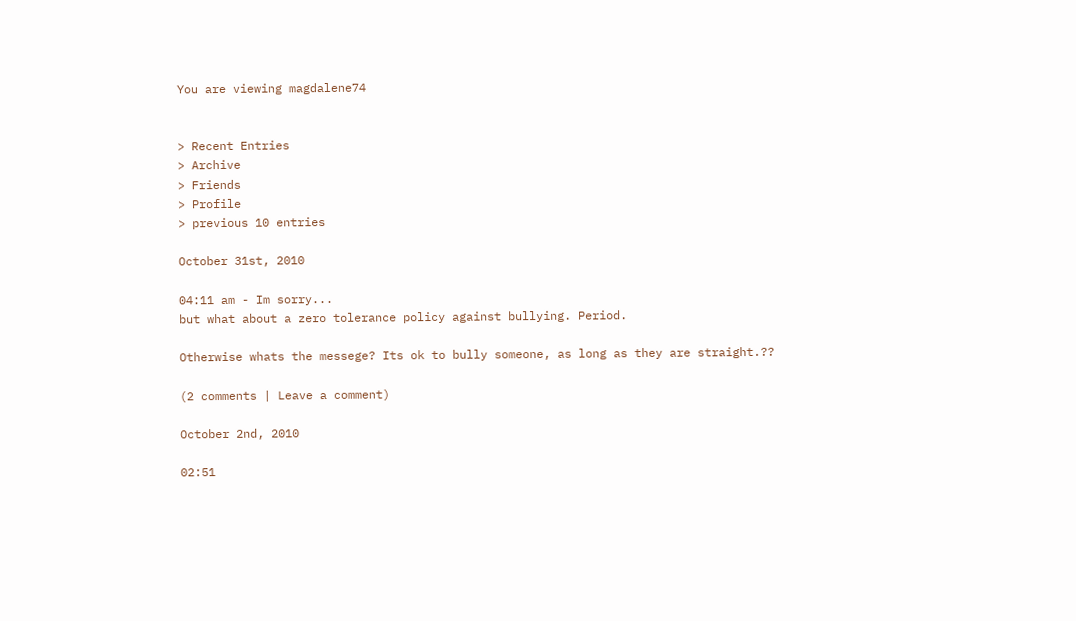You are viewing magdalene74


> Recent Entries
> Archive
> Friends
> Profile
> previous 10 entries

October 31st, 2010

04:11 am - Im sorry...
but what about a zero tolerance policy against bullying. Period.

Otherwise whats the messege? Its ok to bully someone, as long as they are straight.??

(2 comments | Leave a comment)

October 2nd, 2010

02:51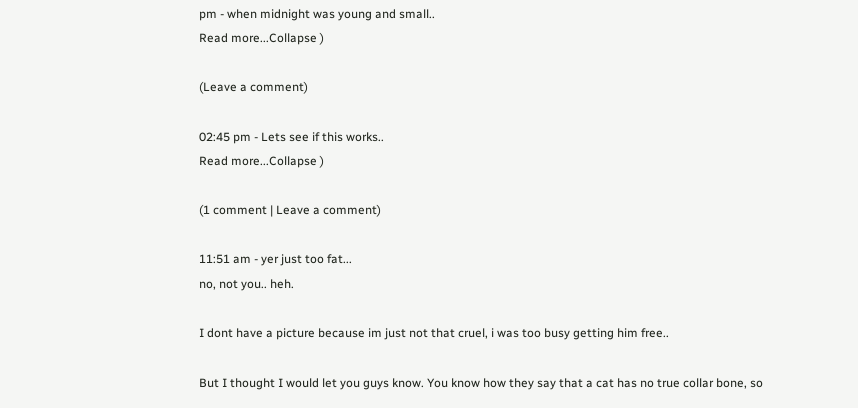pm - when midnight was young and small..
Read more...Collapse )

(Leave a comment)

02:45 pm - Lets see if this works..
Read more...Collapse )

(1 comment | Leave a comment)

11:51 am - yer just too fat...
no, not you.. heh.

I dont have a picture because im just not that cruel, i was too busy getting him free..

But I thought I would let you guys know. You know how they say that a cat has no true collar bone, so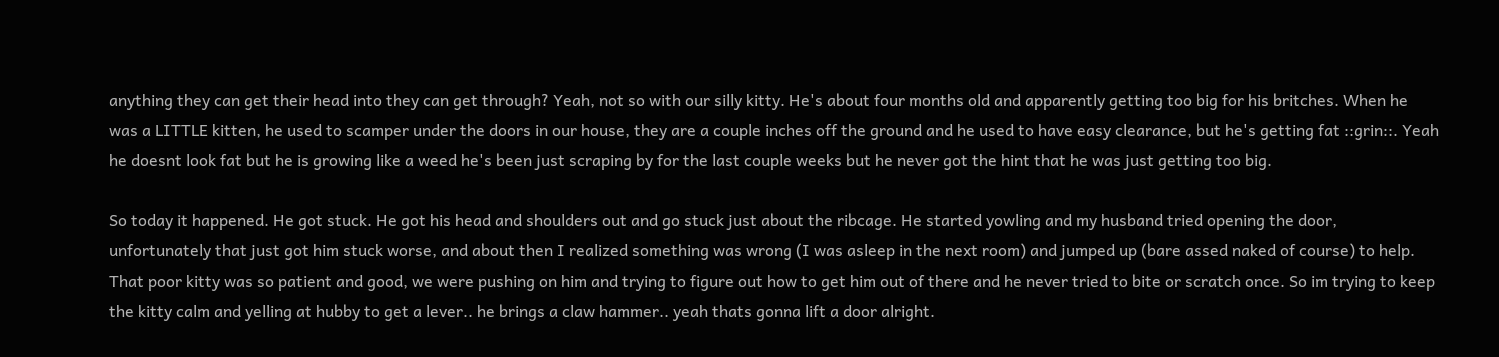anything they can get their head into they can get through? Yeah, not so with our silly kitty. He's about four months old and apparently getting too big for his britches. When he was a LITTLE kitten, he used to scamper under the doors in our house, they are a couple inches off the ground and he used to have easy clearance, but he's getting fat ::grin::. Yeah he doesnt look fat but he is growing like a weed he's been just scraping by for the last couple weeks but he never got the hint that he was just getting too big.

So today it happened. He got stuck. He got his head and shoulders out and go stuck just about the ribcage. He started yowling and my husband tried opening the door, unfortunately that just got him stuck worse, and about then I realized something was wrong (I was asleep in the next room) and jumped up (bare assed naked of course) to help. That poor kitty was so patient and good, we were pushing on him and trying to figure out how to get him out of there and he never tried to bite or scratch once. So im trying to keep the kitty calm and yelling at hubby to get a lever.. he brings a claw hammer.. yeah thats gonna lift a door alright.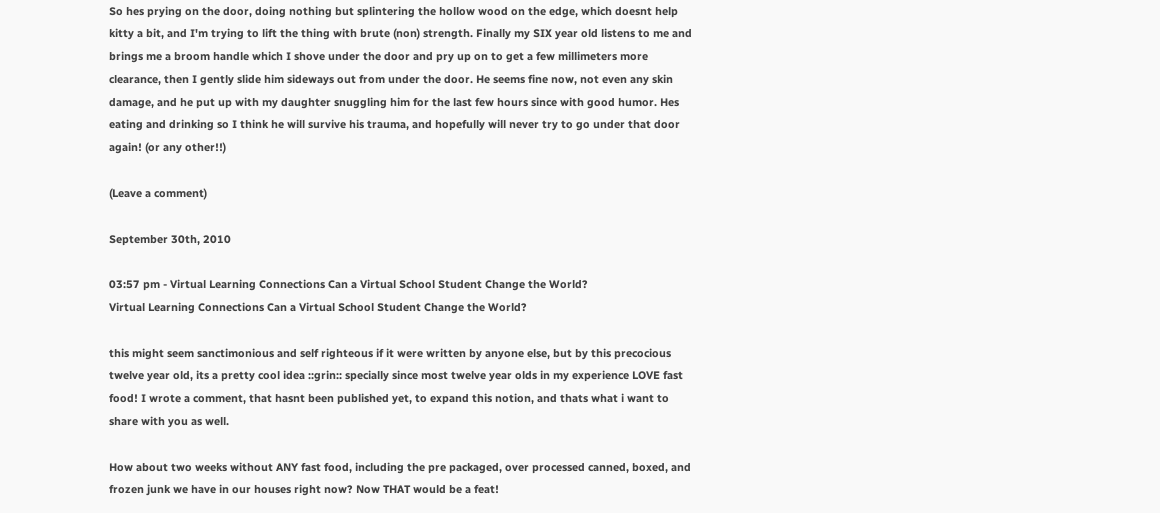So hes prying on the door, doing nothing but splintering the hollow wood on the edge, which doesnt help kitty a bit, and I'm trying to lift the thing with brute (non) strength. Finally my SIX year old listens to me and brings me a broom handle which I shove under the door and pry up on to get a few millimeters more clearance, then I gently slide him sideways out from under the door. He seems fine now, not even any skin damage, and he put up with my daughter snuggling him for the last few hours since with good humor. Hes eating and drinking so I think he will survive his trauma, and hopefully will never try to go under that door again! (or any other!!)

(Leave a comment)

September 30th, 2010

03:57 pm - Virtual Learning Connections Can a Virtual School Student Change the World?
Virtual Learning Connections Can a Virtual School Student Change the World?

this might seem sanctimonious and self righteous if it were written by anyone else, but by this precocious twelve year old, its a pretty cool idea ::grin:: specially since most twelve year olds in my experience LOVE fast food! I wrote a comment, that hasnt been published yet, to expand this notion, and thats what i want to share with you as well.

How about two weeks without ANY fast food, including the pre packaged, over processed canned, boxed, and frozen junk we have in our houses right now? Now THAT would be a feat!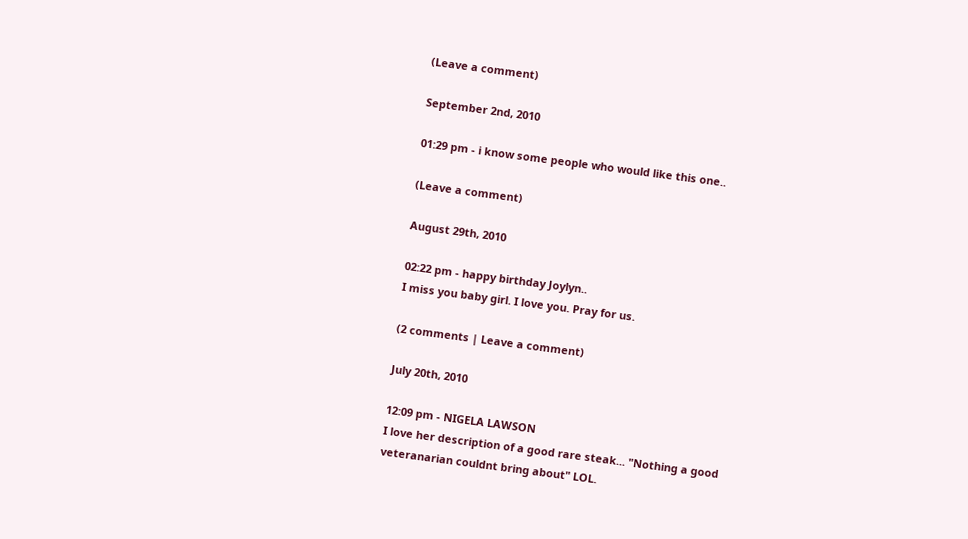(Leave a comment)

September 2nd, 2010

01:29 pm - i know some people who would like this one..

(Leave a comment)

August 29th, 2010

02:22 pm - happy birthday Joylyn..
I miss you baby girl. I love you. Pray for us.

(2 comments | Leave a comment)

July 20th, 2010

12:09 pm - NIGELA LAWSON
I love her description of a good rare steak... "Nothing a good veteranarian couldnt bring about" LOL.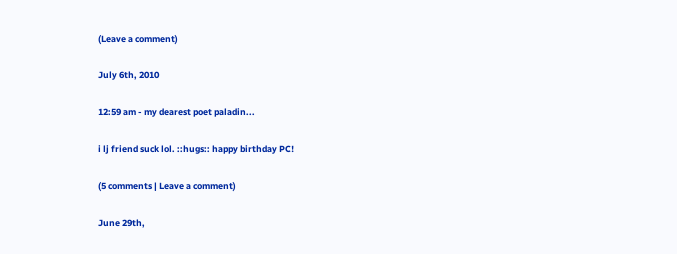(Leave a comment)

July 6th, 2010

12:59 am - my dearest poet paladin...

i lj friend suck lol. ::hugs:: happy birthday PC!

(5 comments | Leave a comment)

June 29th,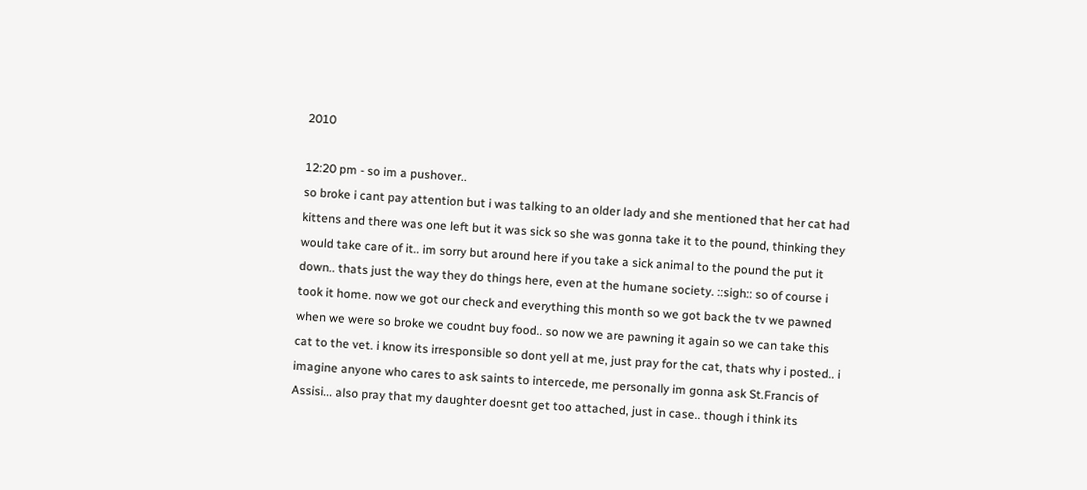2010

12:20 pm - so im a pushover..
so broke i cant pay attention but i was talking to an older lady and she mentioned that her cat had kittens and there was one left but it was sick so she was gonna take it to the pound, thinking they would take care of it.. im sorry but around here if you take a sick animal to the pound the put it down.. thats just the way they do things here, even at the humane society. ::sigh:: so of course i took it home. now we got our check and everything this month so we got back the tv we pawned when we were so broke we coudnt buy food.. so now we are pawning it again so we can take this cat to the vet. i know its irresponsible so dont yell at me, just pray for the cat, thats why i posted.. i imagine anyone who cares to ask saints to intercede, me personally im gonna ask St.Francis of Assisi... also pray that my daughter doesnt get too attached, just in case.. though i think its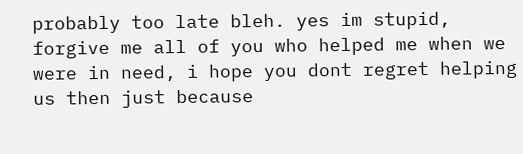probably too late bleh. yes im stupid, forgive me all of you who helped me when we were in need, i hope you dont regret helping us then just because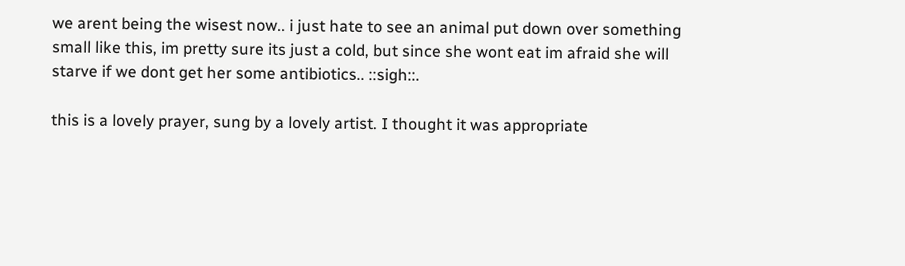we arent being the wisest now.. i just hate to see an animal put down over something small like this, im pretty sure its just a cold, but since she wont eat im afraid she will starve if we dont get her some antibiotics.. ::sigh::.

this is a lovely prayer, sung by a lovely artist. I thought it was appropriate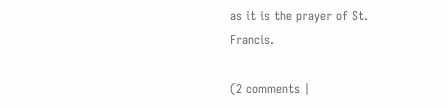as it is the prayer of St. Francis.

(2 comments |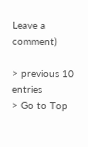Leave a comment)

> previous 10 entries
> Go to Top